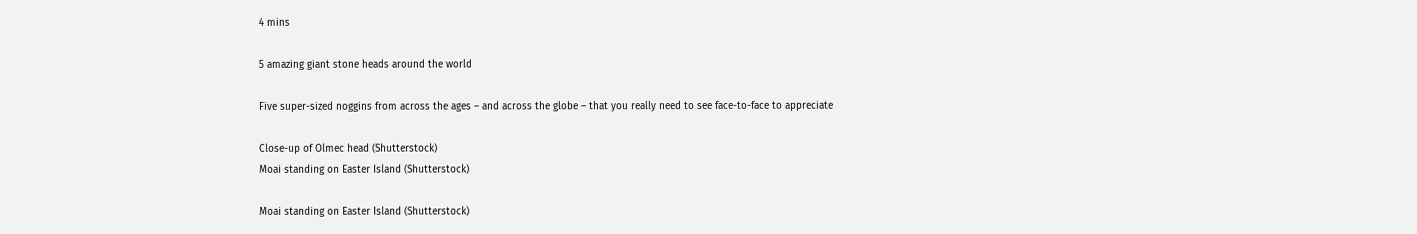4 mins

5 amazing giant stone heads around the world

Five super-sized noggins from across the ages – and across the globe – that you really need to see face-to-face to appreciate

Close-up of Olmec head (Shutterstock)
Moai standing on Easter Island (Shutterstock)

Moai standing on Easter Island (Shutterstock)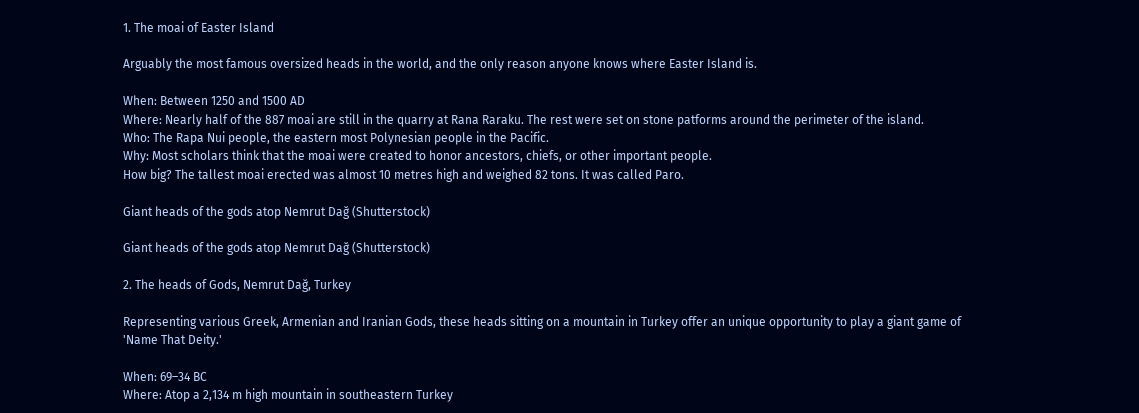1. The moai of Easter Island

Arguably the most famous oversized heads in the world, and the only reason anyone knows where Easter Island is.

When: Between 1250 and 1500 AD
Where: Nearly half of the 887 moai are still in the quarry at Rana Raraku. The rest were set on stone patforms around the perimeter of the island.
Who: The Rapa Nui people, the eastern most Polynesian people in the Pacific.
Why: Most scholars think that the moai were created to honor ancestors, chiefs, or other important people.
How big? The tallest moai erected was almost 10 metres high and weighed 82 tons. It was called Paro.

Giant heads of the gods atop Nemrut Dağ (Shutterstock)

Giant heads of the gods atop Nemrut Dağ (Shutterstock)

2. The heads of Gods, Nemrut Dağ, Turkey

Representing various Greek, Armenian and Iranian Gods, these heads sitting on a mountain in Turkey offer an unique opportunity to play a giant game of 'Name That Deity.'

When: 69–34 BC
Where: Atop a 2,134 m high mountain in southeastern Turkey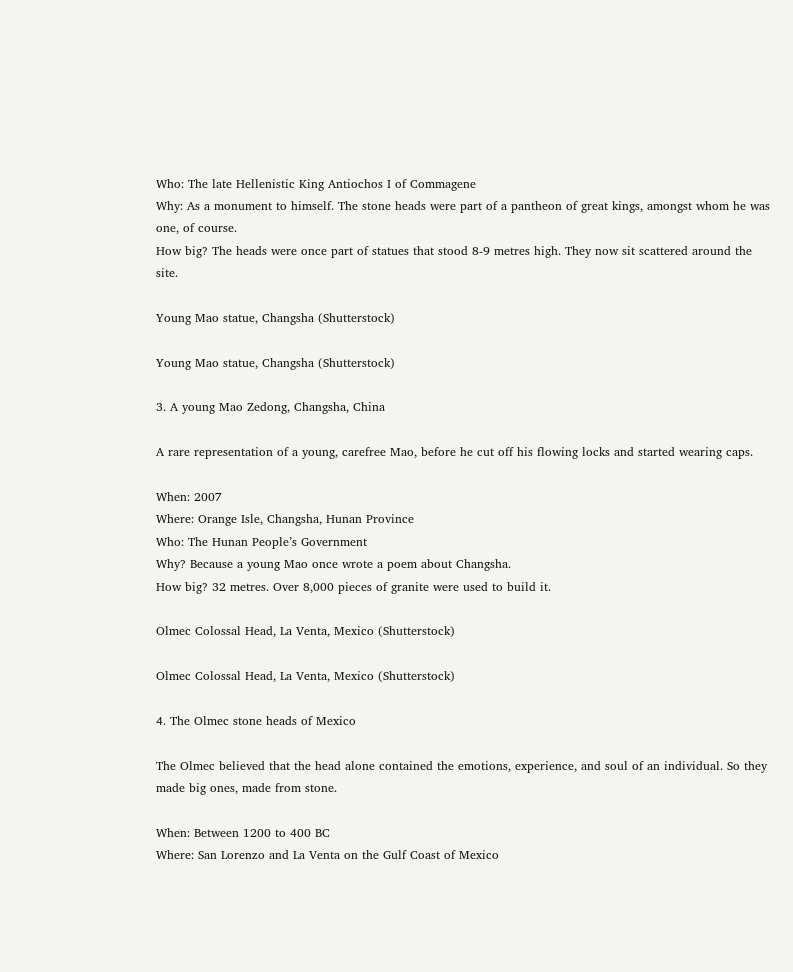Who: The late Hellenistic King Antiochos I of Commagene
Why: As a monument to himself. The stone heads were part of a pantheon of great kings, amongst whom he was one, of course.
How big? The heads were once part of statues that stood 8-9 metres high. They now sit scattered around the site.

Young Mao statue, Changsha (Shutterstock)

Young Mao statue, Changsha (Shutterstock)

3. A young Mao Zedong, Changsha, China

A rare representation of a young, carefree Mao, before he cut off his flowing locks and started wearing caps.

When: 2007
Where: Orange Isle, Changsha, Hunan Province
Who: The Hunan People’s Government
Why? Because a young Mao once wrote a poem about Changsha.
How big? 32 metres. Over 8,000 pieces of granite were used to build it.

Olmec Colossal Head, La Venta, Mexico (Shutterstock)

Olmec Colossal Head, La Venta, Mexico (Shutterstock)

4. The Olmec stone heads of Mexico

The Olmec believed that the head alone contained the emotions, experience, and soul of an individual. So they made big ones, made from stone.

When: Between 1200 to 400 BC
Where: San Lorenzo and La Venta on the Gulf Coast of Mexico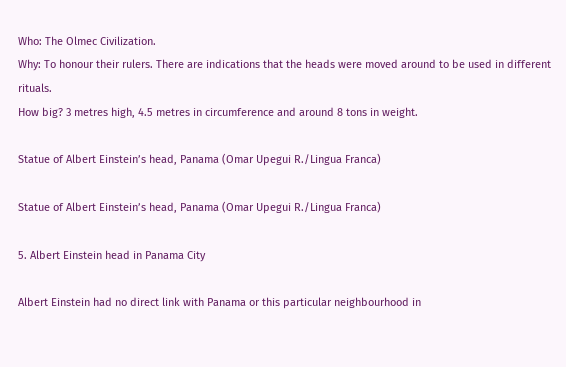Who: The Olmec Civilization.
Why: To honour their rulers. There are indications that the heads were moved around to be used in different rituals.
How big? 3 metres high, 4.5 metres in circumference and around 8 tons in weight.

Statue of Albert Einstein’s head, Panama (Omar Upegui R./Lingua Franca)

Statue of Albert Einstein’s head, Panama (Omar Upegui R./Lingua Franca)

5. Albert Einstein head in Panama City

Albert Einstein had no direct link with Panama or this particular neighbourhood in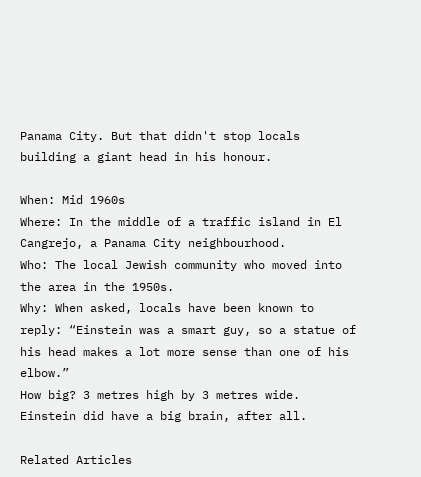Panama City. But that didn't stop locals building a giant head in his honour.

When: Mid 1960s
Where: In the middle of a traffic island in El Cangrejo, a Panama City neighbourhood.
Who: The local Jewish community who moved into the area in the 1950s.
Why: When asked, locals have been known to reply: “Einstein was a smart guy, so a statue of his head makes a lot more sense than one of his elbow.”
How big? 3 metres high by 3 metres wide. Einstein did have a big brain, after all.

Related Articles